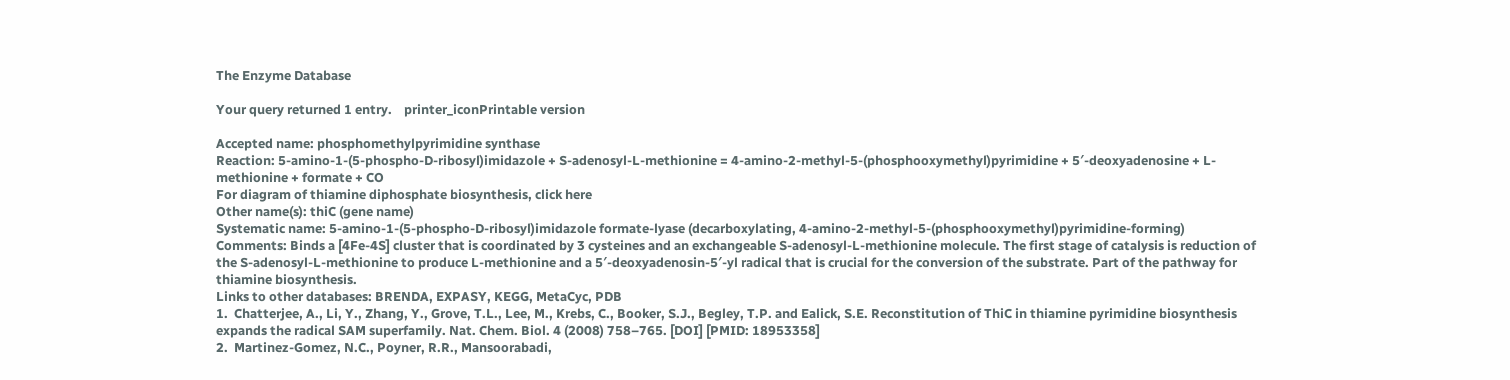The Enzyme Database

Your query returned 1 entry.    printer_iconPrintable version

Accepted name: phosphomethylpyrimidine synthase
Reaction: 5-amino-1-(5-phospho-D-ribosyl)imidazole + S-adenosyl-L-methionine = 4-amino-2-methyl-5-(phosphooxymethyl)pyrimidine + 5′-deoxyadenosine + L-methionine + formate + CO
For diagram of thiamine diphosphate biosynthesis, click here
Other name(s): thiC (gene name)
Systematic name: 5-amino-1-(5-phospho-D-ribosyl)imidazole formate-lyase (decarboxylating, 4-amino-2-methyl-5-(phosphooxymethyl)pyrimidine-forming)
Comments: Binds a [4Fe-4S] cluster that is coordinated by 3 cysteines and an exchangeable S-adenosyl-L-methionine molecule. The first stage of catalysis is reduction of the S-adenosyl-L-methionine to produce L-methionine and a 5′-deoxyadenosin-5′-yl radical that is crucial for the conversion of the substrate. Part of the pathway for thiamine biosynthesis.
Links to other databases: BRENDA, EXPASY, KEGG, MetaCyc, PDB
1.  Chatterjee, A., Li, Y., Zhang, Y., Grove, T.L., Lee, M., Krebs, C., Booker, S.J., Begley, T.P. and Ealick, S.E. Reconstitution of ThiC in thiamine pyrimidine biosynthesis expands the radical SAM superfamily. Nat. Chem. Biol. 4 (2008) 758–765. [DOI] [PMID: 18953358]
2.  Martinez-Gomez, N.C., Poyner, R.R., Mansoorabadi,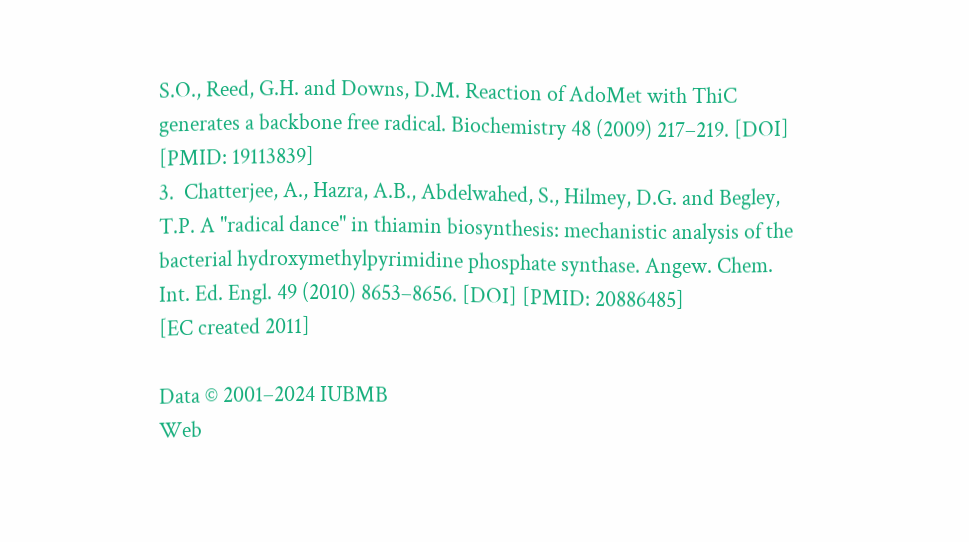S.O., Reed, G.H. and Downs, D.M. Reaction of AdoMet with ThiC generates a backbone free radical. Biochemistry 48 (2009) 217–219. [DOI] [PMID: 19113839]
3.  Chatterjee, A., Hazra, A.B., Abdelwahed, S., Hilmey, D.G. and Begley, T.P. A "radical dance" in thiamin biosynthesis: mechanistic analysis of the bacterial hydroxymethylpyrimidine phosphate synthase. Angew. Chem. Int. Ed. Engl. 49 (2010) 8653–8656. [DOI] [PMID: 20886485]
[EC created 2011]

Data © 2001–2024 IUBMB
Web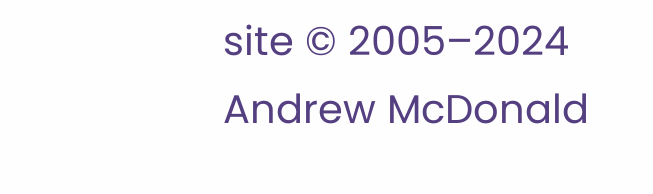site © 2005–2024 Andrew McDonald